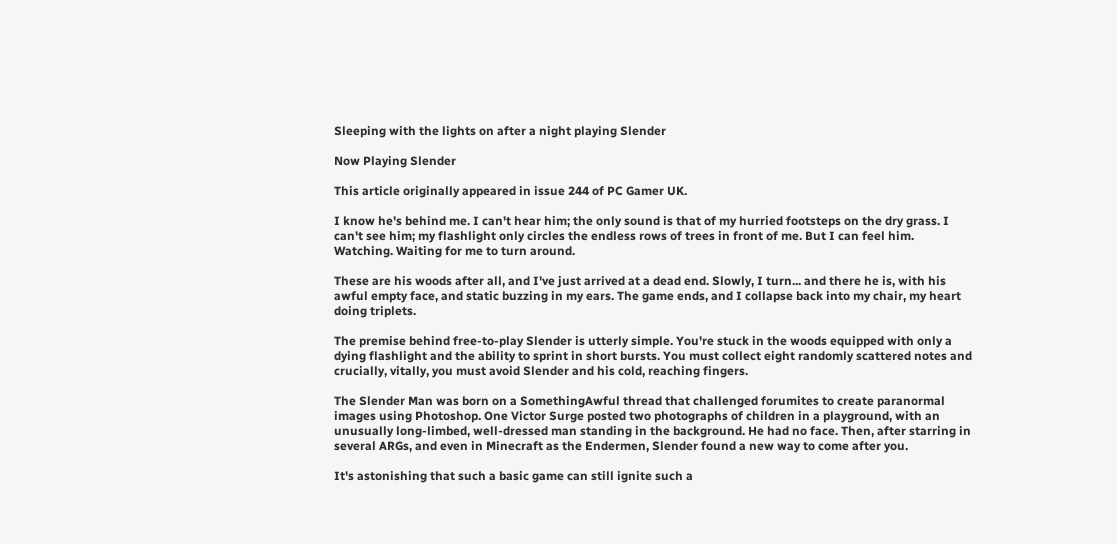Sleeping with the lights on after a night playing Slender

Now Playing Slender

This article originally appeared in issue 244 of PC Gamer UK.

I know he's behind me. I can't hear him; the only sound is that of my hurried footsteps on the dry grass. I can't see him; my flashlight only circles the endless rows of trees in front of me. But I can feel him. Watching. Waiting for me to turn around.

These are his woods after all, and I've just arrived at a dead end. Slowly, I turn... and there he is, with his awful empty face, and static buzzing in my ears. The game ends, and I collapse back into my chair, my heart doing triplets.

The premise behind free-to-play Slender is utterly simple. You're stuck in the woods equipped with only a dying flashlight and the ability to sprint in short bursts. You must collect eight randomly scattered notes and crucially, vitally, you must avoid Slender and his cold, reaching fingers.

The Slender Man was born on a SomethingAwful thread that challenged forumites to create paranormal images using Photoshop. One Victor Surge posted two photographs of children in a playground, with an unusually long-limbed, well-dressed man standing in the background. He had no face. Then, after starring in several ARGs, and even in Minecraft as the Endermen, Slender found a new way to come after you.

It's astonishing that such a basic game can still ignite such a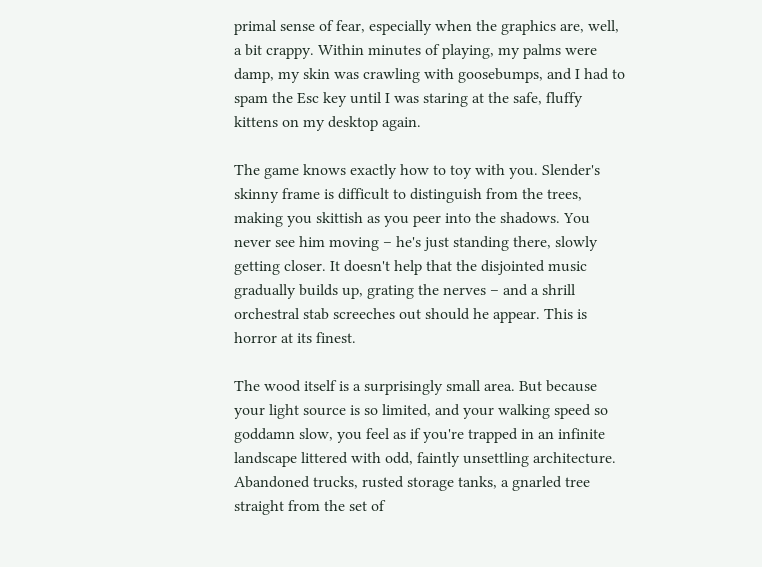primal sense of fear, especially when the graphics are, well, a bit crappy. Within minutes of playing, my palms were damp, my skin was crawling with goosebumps, and I had to spam the Esc key until I was staring at the safe, fluffy kittens on my desktop again.

The game knows exactly how to toy with you. Slender's skinny frame is difficult to distinguish from the trees, making you skittish as you peer into the shadows. You never see him moving – he's just standing there, slowly getting closer. It doesn't help that the disjointed music gradually builds up, grating the nerves – and a shrill orchestral stab screeches out should he appear. This is horror at its finest.

The wood itself is a surprisingly small area. But because your light source is so limited, and your walking speed so goddamn slow, you feel as if you're trapped in an infinite landscape littered with odd, faintly unsettling architecture. Abandoned trucks, rusted storage tanks, a gnarled tree straight from the set of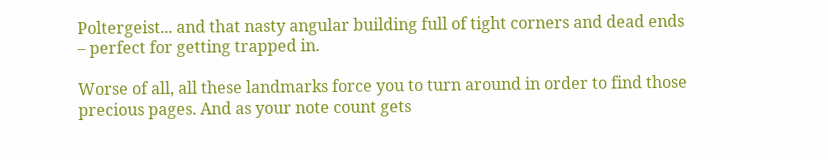Poltergeist... and that nasty angular building full of tight corners and dead ends – perfect for getting trapped in.

Worse of all, all these landmarks force you to turn around in order to find those precious pages. And as your note count gets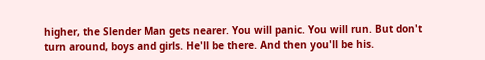higher, the Slender Man gets nearer. You will panic. You will run. But don't turn around, boys and girls. He'll be there. And then you'll be his.